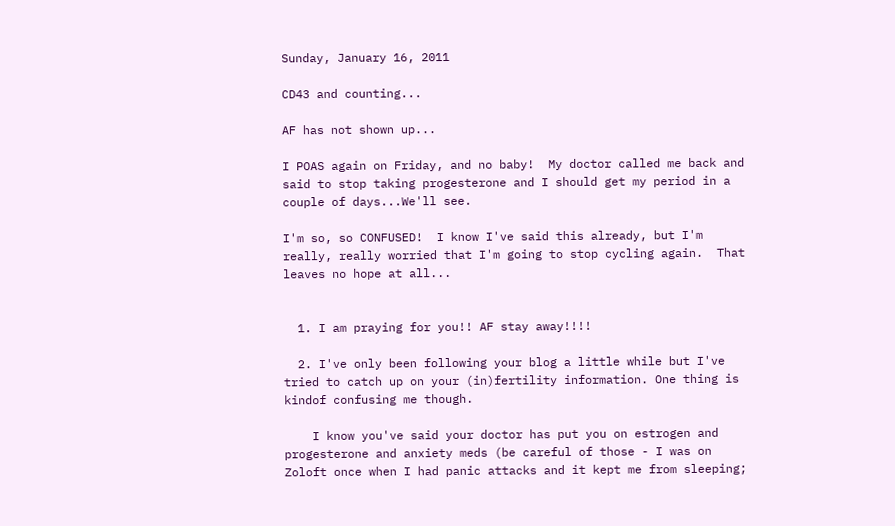Sunday, January 16, 2011

CD43 and counting...

AF has not shown up...

I POAS again on Friday, and no baby!  My doctor called me back and said to stop taking progesterone and I should get my period in a couple of days...We'll see.

I'm so, so CONFUSED!  I know I've said this already, but I'm really, really worried that I'm going to stop cycling again.  That leaves no hope at all...


  1. I am praying for you!! AF stay away!!!!

  2. I've only been following your blog a little while but I've tried to catch up on your (in)fertility information. One thing is kindof confusing me though.

    I know you've said your doctor has put you on estrogen and progesterone and anxiety meds (be careful of those - I was on Zoloft once when I had panic attacks and it kept me from sleeping;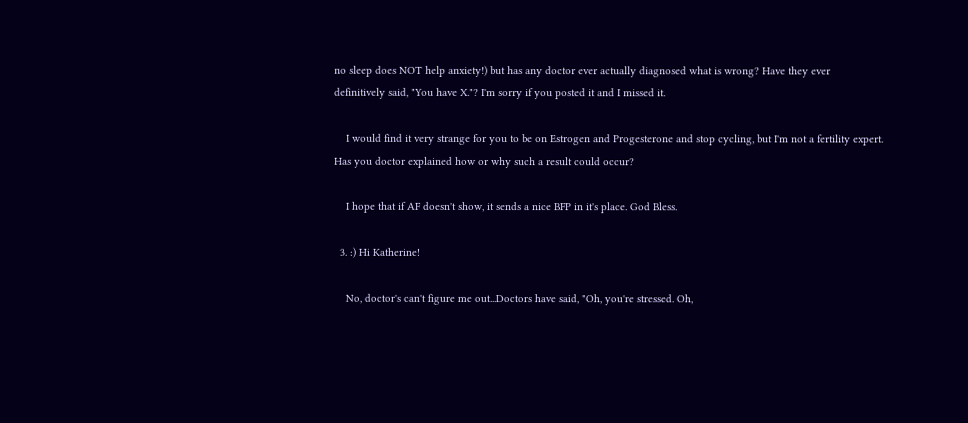no sleep does NOT help anxiety!) but has any doctor ever actually diagnosed what is wrong? Have they ever definitively said, "You have X."? I'm sorry if you posted it and I missed it.

    I would find it very strange for you to be on Estrogen and Progesterone and stop cycling, but I'm not a fertility expert. Has you doctor explained how or why such a result could occur?

    I hope that if AF doesn't show, it sends a nice BFP in it's place. God Bless.

  3. :) Hi Katherine!

    No, doctor's can't figure me out...Doctors have said, "Oh, you're stressed. Oh,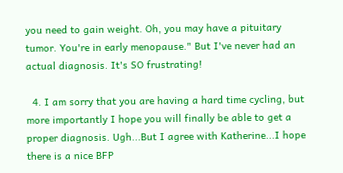you need to gain weight. Oh, you may have a pituitary tumor. You're in early menopause." But I've never had an actual diagnosis. It's SO frustrating!

  4. I am sorry that you are having a hard time cycling, but more importantly I hope you will finally be able to get a proper diagnosis. Ugh...But I agree with Katherine...I hope there is a nice BFP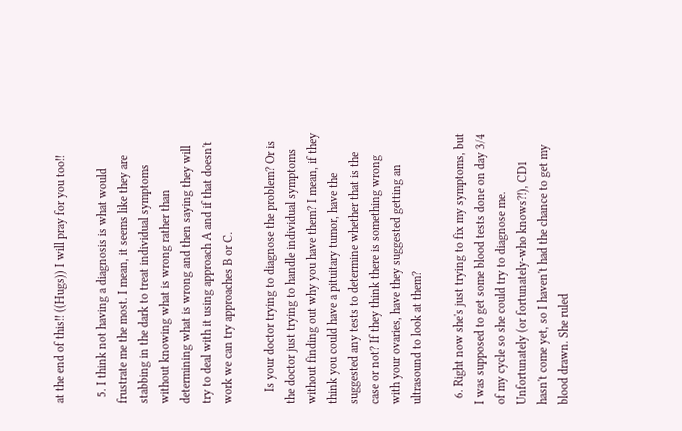at the end of this!! ((Hugs)) I will pray for you too!!

  5. I think not having a diagnosis is what would frustrate me the most. I mean, it seems like they are stabbing in the dark to treat individual symptoms without knowing what is wrong rather than determining what is wrong and then saying they will try to deal with it using approach A and if that doesn't work we can try approaches B or C.

    Is your doctor trying to diagnose the problem? Or is the doctor just trying to handle individual symptoms without finding out why you have them? I mean, if they think you could have a pituitary tumor, have the suggested any tests to determine whether that is the case or not? If they think there is something wrong with your ovaries, have they suggested getting an ultrasound to look at them?

  6. Right now she's just trying to fix my symptoms, but I was supposed to get some blood tests done on day 3/4 of my cycle so she could try to diagnose me. Unfortunately (or fortunately-who knows?!), CD1 hasn't come yet, so I haven't had the chance to get my blood drawn. She ruled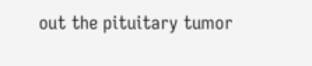out the pituitary tumor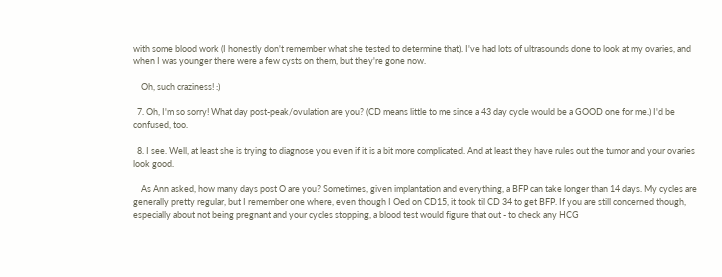with some blood work (I honestly don't remember what she tested to determine that). I've had lots of ultrasounds done to look at my ovaries, and when I was younger there were a few cysts on them, but they're gone now.

    Oh, such craziness! :)

  7. Oh, I'm so sorry! What day post-peak/ovulation are you? (CD means little to me since a 43 day cycle would be a GOOD one for me.) I'd be confused, too.

  8. I see. Well, at least she is trying to diagnose you even if it is a bit more complicated. And at least they have rules out the tumor and your ovaries look good.

    As Ann asked, how many days post O are you? Sometimes, given implantation and everything, a BFP can take longer than 14 days. My cycles are generally pretty regular, but I remember one where, even though I Oed on CD15, it took til CD 34 to get BFP. If you are still concerned though, especially about not being pregnant and your cycles stopping, a blood test would figure that out - to check any HCG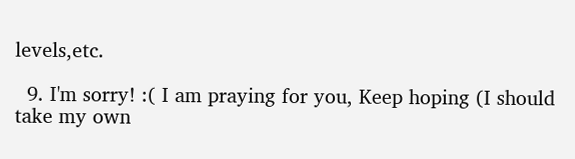levels,etc.

  9. I'm sorry! :( I am praying for you, Keep hoping (I should take my own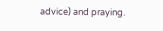advice) and praying.